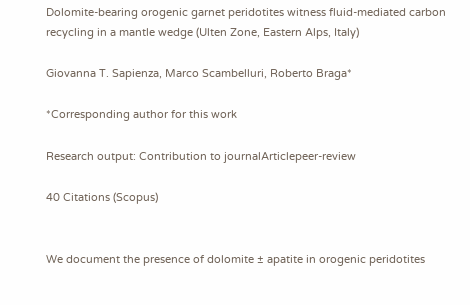Dolomite-bearing orogenic garnet peridotites witness fluid-mediated carbon recycling in a mantle wedge (Ulten Zone, Eastern Alps, Italy)

Giovanna T. Sapienza, Marco Scambelluri, Roberto Braga*

*Corresponding author for this work

Research output: Contribution to journalArticlepeer-review

40 Citations (Scopus)


We document the presence of dolomite ± apatite in orogenic peridotites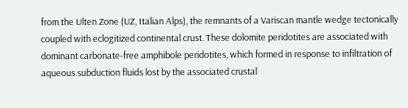from the Ulten Zone (UZ, Italian Alps), the remnants of a Variscan mantle wedge tectonically coupled with eclogitized continental crust. These dolomite peridotites are associated with dominant carbonate-free amphibole peridotites, which formed in response to infiltration of aqueous subduction fluids lost by the associated crustal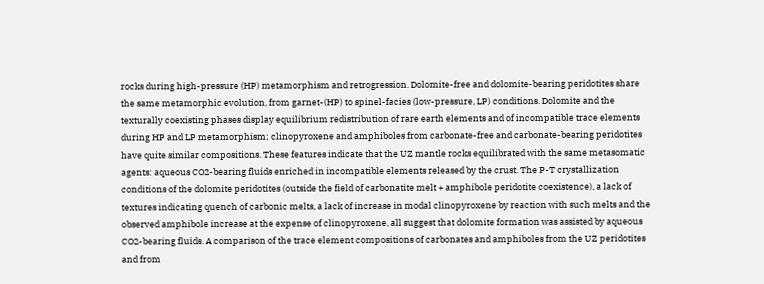rocks during high-pressure (HP) metamorphism and retrogression. Dolomite-free and dolomite-bearing peridotites share the same metamorphic evolution, from garnet-(HP) to spinel-facies (low-pressure, LP) conditions. Dolomite and the texturally coexisting phases display equilibrium redistribution of rare earth elements and of incompatible trace elements during HP and LP metamorphism; clinopyroxene and amphiboles from carbonate-free and carbonate-bearing peridotites have quite similar compositions. These features indicate that the UZ mantle rocks equilibrated with the same metasomatic agents: aqueous CO2-bearing fluids enriched in incompatible elements released by the crust. The P-T crystallization conditions of the dolomite peridotites (outside the field of carbonatite melt + amphibole peridotite coexistence), a lack of textures indicating quench of carbonic melts, a lack of increase in modal clinopyroxene by reaction with such melts and the observed amphibole increase at the expense of clinopyroxene, all suggest that dolomite formation was assisted by aqueous CO2-bearing fluids. A comparison of the trace element compositions of carbonates and amphiboles from the UZ peridotites and from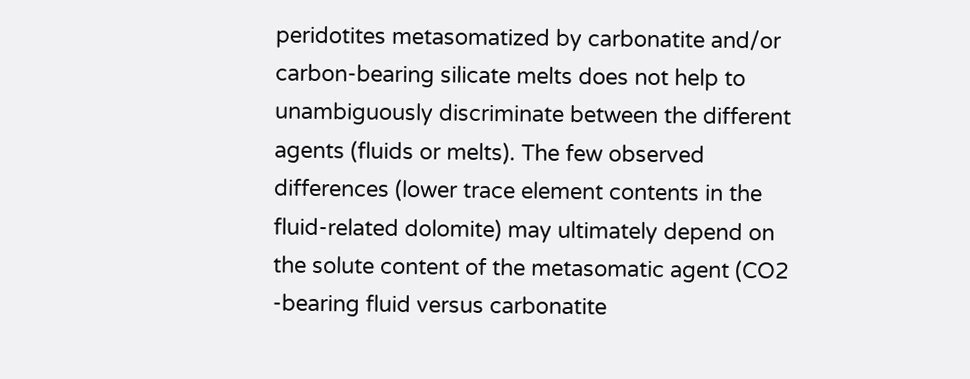peridotites metasomatized by carbonatite and/or carbon-bearing silicate melts does not help to unambiguously discriminate between the different agents (fluids or melts). The few observed differences (lower trace element contents in the fluid-related dolomite) may ultimately depend on the solute content of the metasomatic agent (CO2 -bearing fluid versus carbonatite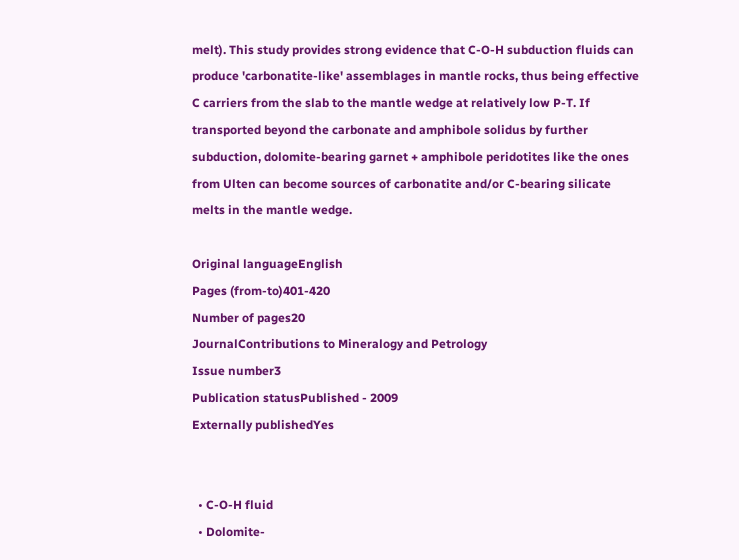melt). This study provides strong evidence that C-O-H subduction fluids can produce 'carbonatite-like' assemblages in mantle rocks, thus being effective C carriers from the slab to the mantle wedge at relatively low P-T. If transported beyond the carbonate and amphibole solidus by further subduction, dolomite-bearing garnet + amphibole peridotites like the ones from Ulten can become sources of carbonatite and/or C-bearing silicate melts in the mantle wedge.

Original languageEnglish
Pages (from-to)401-420
Number of pages20
JournalContributions to Mineralogy and Petrology
Issue number3
Publication statusPublished - 2009
Externally publishedYes


  • C-O-H fluid
  • Dolomite-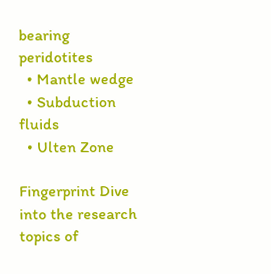bearing peridotites
  • Mantle wedge
  • Subduction fluids
  • Ulten Zone

Fingerprint Dive into the research topics of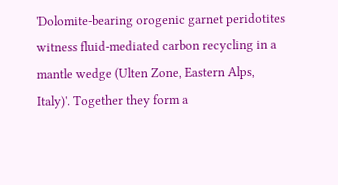'Dolomite-bearing orogenic garnet peridotites witness fluid-mediated carbon recycling in a mantle wedge (Ulten Zone, Eastern Alps, Italy)'. Together they form a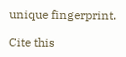unique fingerprint.

Cite this